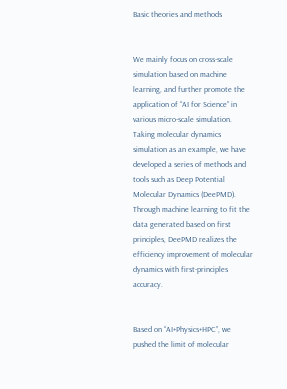Basic theories and methods


We mainly focus on cross-scale simulation based on machine learning, and further promote the application of “AI for Science” in various micro-scale simulation.
Taking molecular dynamics simulation as an example, we have developed a series of methods and tools such as Deep Potential Molecular Dynamics (DeePMD). Through machine learning to fit the data generated based on first principles, DeePMD realizes the efficiency improvement of molecular dynamics with first-principles accuracy.


Based on “AI+Physics+HPC”, we pushed the limit of molecular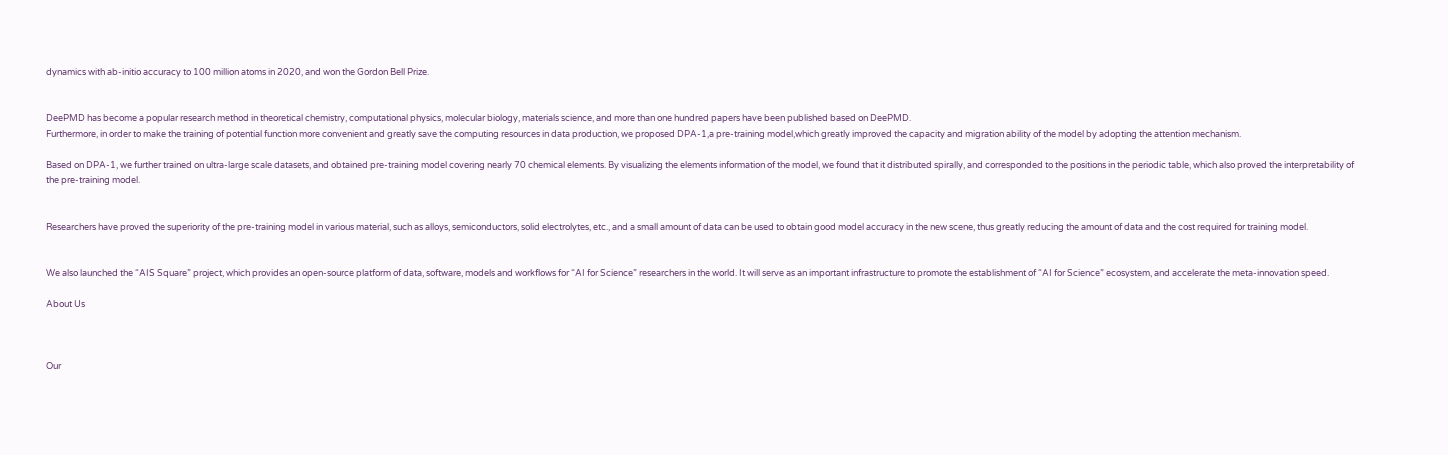dynamics with ab-initio accuracy to 100 million atoms in 2020, and won the Gordon Bell Prize.


DeePMD has become a popular research method in theoretical chemistry, computational physics, molecular biology, materials science, and more than one hundred papers have been published based on DeePMD.
Furthermore, in order to make the training of potential function more convenient and greatly save the computing resources in data production, we proposed DPA-1,a pre-training model,which greatly improved the capacity and migration ability of the model by adopting the attention mechanism.

Based on DPA-1, we further trained on ultra-large scale datasets, and obtained pre-training model covering nearly 70 chemical elements. By visualizing the elements information of the model, we found that it distributed spirally, and corresponded to the positions in the periodic table, which also proved the interpretability of the pre-training model.


Researchers have proved the superiority of the pre-training model in various material, such as alloys, semiconductors, solid electrolytes, etc., and a small amount of data can be used to obtain good model accuracy in the new scene, thus greatly reducing the amount of data and the cost required for training model.


We also launched the “AIS Square” project, which provides an open-source platform of data, software, models and workflows for “AI for Science” researchers in the world. It will serve as an important infrastructure to promote the establishment of “AI for Science” ecosystem, and accelerate the meta-innovation speed.

About Us



Our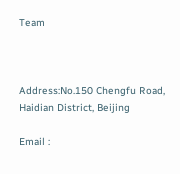Team



Address:No.150 Chengfu Road, Haidian District, Beijing

Email :